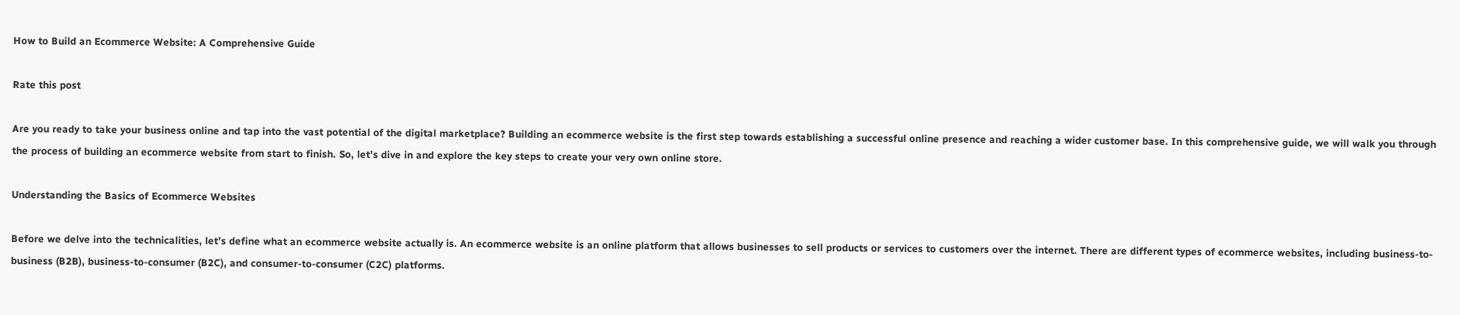How to Build an Ecommerce Website: A Comprehensive Guide

Rate this post

Are you ready to take your business online and tap into the vast potential of the digital marketplace? Building an ecommerce website is the first step towards establishing a successful online presence and reaching a wider customer base. In this comprehensive guide, we will walk you through the process of building an ecommerce website from start to finish. So, let’s dive in and explore the key steps to create your very own online store.

Understanding the Basics of Ecommerce Websites

Before we delve into the technicalities, let’s define what an ecommerce website actually is. An ecommerce website is an online platform that allows businesses to sell products or services to customers over the internet. There are different types of ecommerce websites, including business-to-business (B2B), business-to-consumer (B2C), and consumer-to-consumer (C2C) platforms.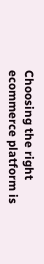Choosing the right ecommerce platform is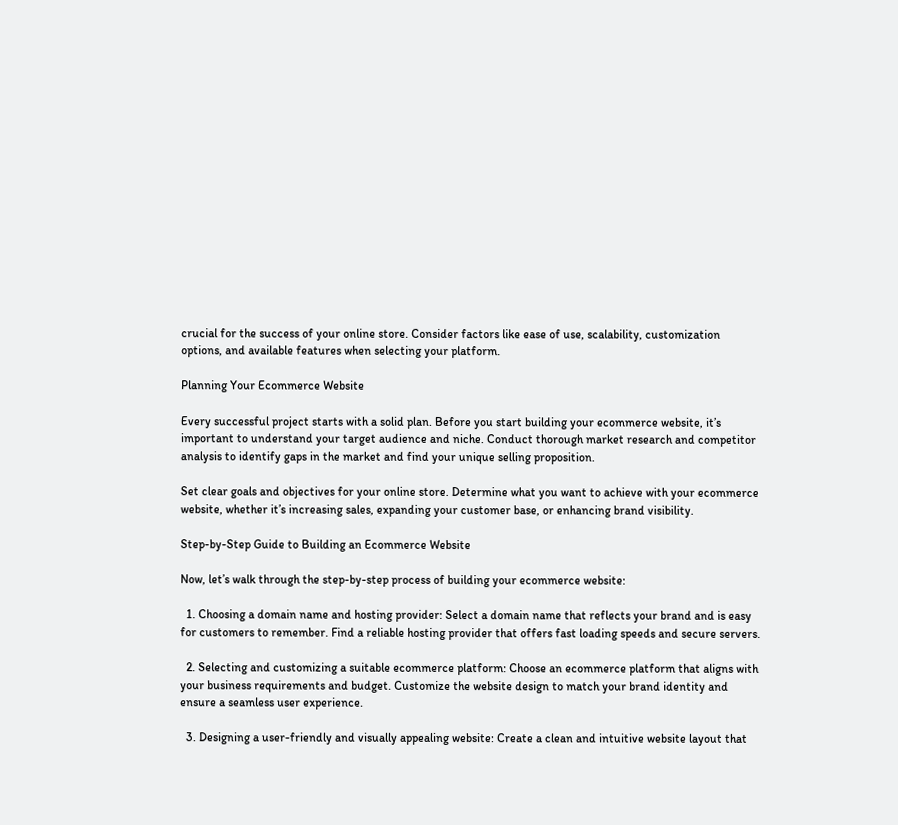crucial for the success of your online store. Consider factors like ease of use, scalability, customization options, and available features when selecting your platform.

Planning Your Ecommerce Website

Every successful project starts with a solid plan. Before you start building your ecommerce website, it’s important to understand your target audience and niche. Conduct thorough market research and competitor analysis to identify gaps in the market and find your unique selling proposition.

Set clear goals and objectives for your online store. Determine what you want to achieve with your ecommerce website, whether it’s increasing sales, expanding your customer base, or enhancing brand visibility.

Step-by-Step Guide to Building an Ecommerce Website

Now, let’s walk through the step-by-step process of building your ecommerce website:

  1. Choosing a domain name and hosting provider: Select a domain name that reflects your brand and is easy for customers to remember. Find a reliable hosting provider that offers fast loading speeds and secure servers.

  2. Selecting and customizing a suitable ecommerce platform: Choose an ecommerce platform that aligns with your business requirements and budget. Customize the website design to match your brand identity and ensure a seamless user experience.

  3. Designing a user-friendly and visually appealing website: Create a clean and intuitive website layout that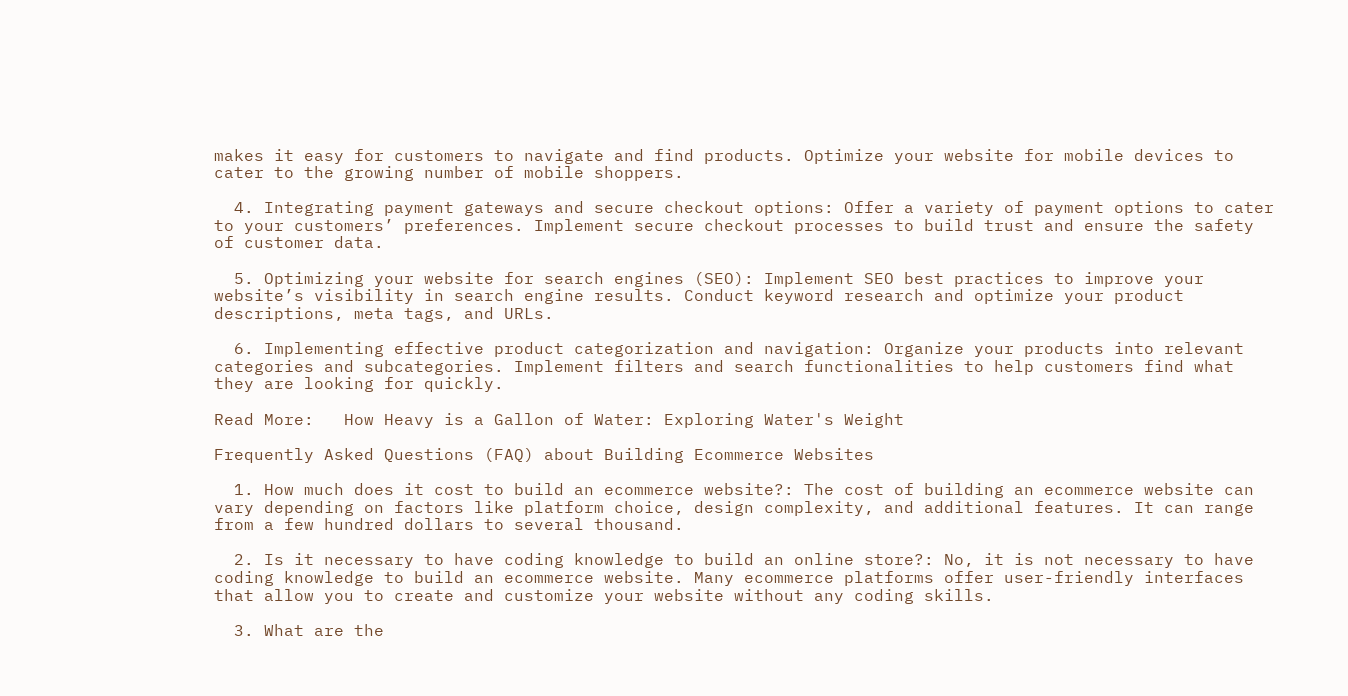makes it easy for customers to navigate and find products. Optimize your website for mobile devices to cater to the growing number of mobile shoppers.

  4. Integrating payment gateways and secure checkout options: Offer a variety of payment options to cater to your customers’ preferences. Implement secure checkout processes to build trust and ensure the safety of customer data.

  5. Optimizing your website for search engines (SEO): Implement SEO best practices to improve your website’s visibility in search engine results. Conduct keyword research and optimize your product descriptions, meta tags, and URLs.

  6. Implementing effective product categorization and navigation: Organize your products into relevant categories and subcategories. Implement filters and search functionalities to help customers find what they are looking for quickly.

Read More:   How Heavy is a Gallon of Water: Exploring Water's Weight

Frequently Asked Questions (FAQ) about Building Ecommerce Websites

  1. How much does it cost to build an ecommerce website?: The cost of building an ecommerce website can vary depending on factors like platform choice, design complexity, and additional features. It can range from a few hundred dollars to several thousand.

  2. Is it necessary to have coding knowledge to build an online store?: No, it is not necessary to have coding knowledge to build an ecommerce website. Many ecommerce platforms offer user-friendly interfaces that allow you to create and customize your website without any coding skills.

  3. What are the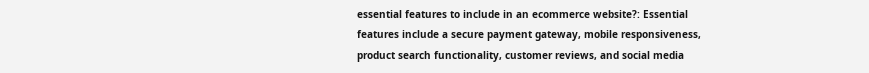essential features to include in an ecommerce website?: Essential features include a secure payment gateway, mobile responsiveness, product search functionality, customer reviews, and social media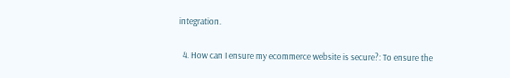integration.

  4. How can I ensure my ecommerce website is secure?: To ensure the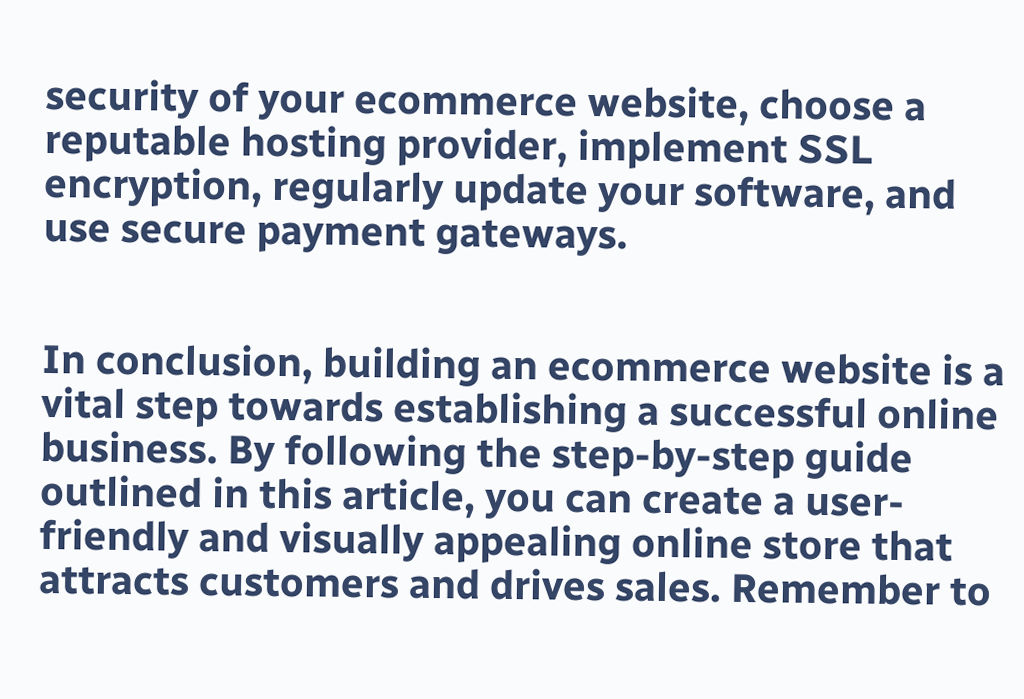security of your ecommerce website, choose a reputable hosting provider, implement SSL encryption, regularly update your software, and use secure payment gateways.


In conclusion, building an ecommerce website is a vital step towards establishing a successful online business. By following the step-by-step guide outlined in this article, you can create a user-friendly and visually appealing online store that attracts customers and drives sales. Remember to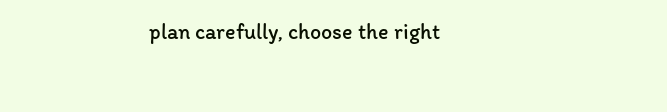plan carefully, choose the right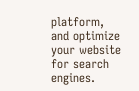platform, and optimize your website for search engines.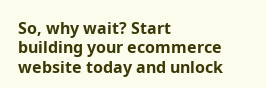So, why wait? Start building your ecommerce website today and unlock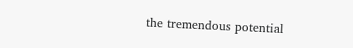the tremendous potential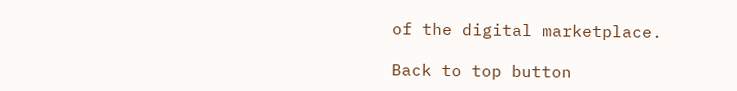of the digital marketplace.

Back to top button